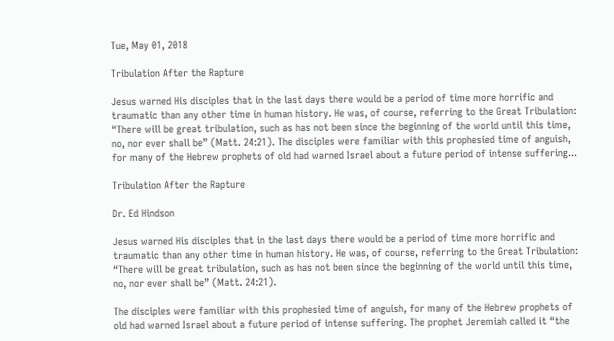Tue, May 01, 2018

Tribulation After the Rapture

Jesus warned His disciples that in the last days there would be a period of time more horrific and traumatic than any other time in human history. He was, of course, referring to the Great Tribulation: “There will be great tribulation, such as has not been since the beginning of the world until this time, no, nor ever shall be” (Matt. 24:21). The disciples were familiar with this prophesied time of anguish, for many of the Hebrew prophets of old had warned Israel about a future period of intense suffering...

Tribulation After the Rapture

Dr. Ed Hindson

Jesus warned His disciples that in the last days there would be a period of time more horrific and traumatic than any other time in human history. He was, of course, referring to the Great Tribulation: “There will be great tribulation, such as has not been since the beginning of the world until this time, no, nor ever shall be” (Matt. 24:21).

The disciples were familiar with this prophesied time of anguish, for many of the Hebrew prophets of old had warned Israel about a future period of intense suffering. The prophet Jeremiah called it “the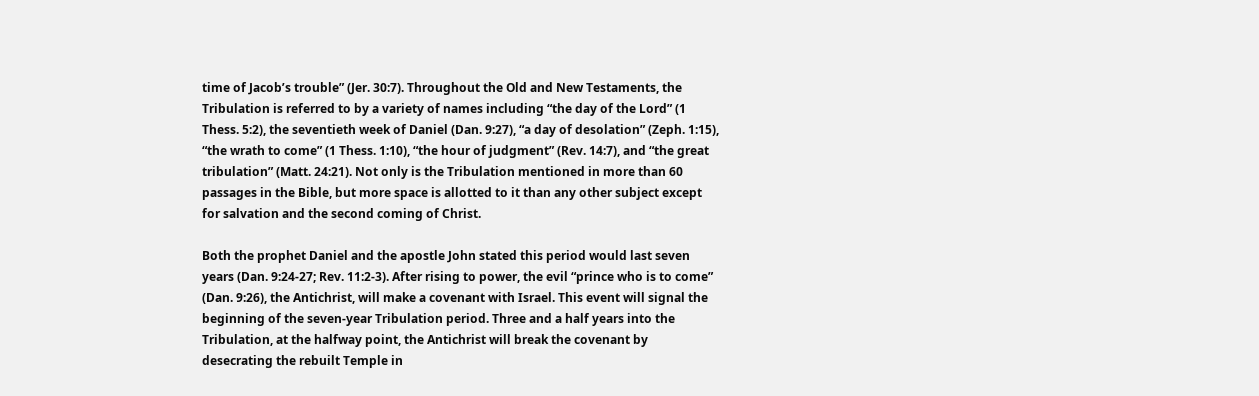time of Jacob’s trouble” (Jer. 30:7). Throughout the Old and New Testaments, the Tribulation is referred to by a variety of names including “the day of the Lord” (1 Thess. 5:2), the seventieth week of Daniel (Dan. 9:27), “a day of desolation” (Zeph. 1:15), “the wrath to come” (1 Thess. 1:10), “the hour of judgment” (Rev. 14:7), and “the great tribulation” (Matt. 24:21). Not only is the Tribulation mentioned in more than 60 passages in the Bible, but more space is allotted to it than any other subject except for salvation and the second coming of Christ.

Both the prophet Daniel and the apostle John stated this period would last seven years (Dan. 9:24-27; Rev. 11:2-3). After rising to power, the evil “prince who is to come” (Dan. 9:26), the Antichrist, will make a covenant with Israel. This event will signal the beginning of the seven-year Tribulation period. Three and a half years into the Tribulation, at the halfway point, the Antichrist will break the covenant by desecrating the rebuilt Temple in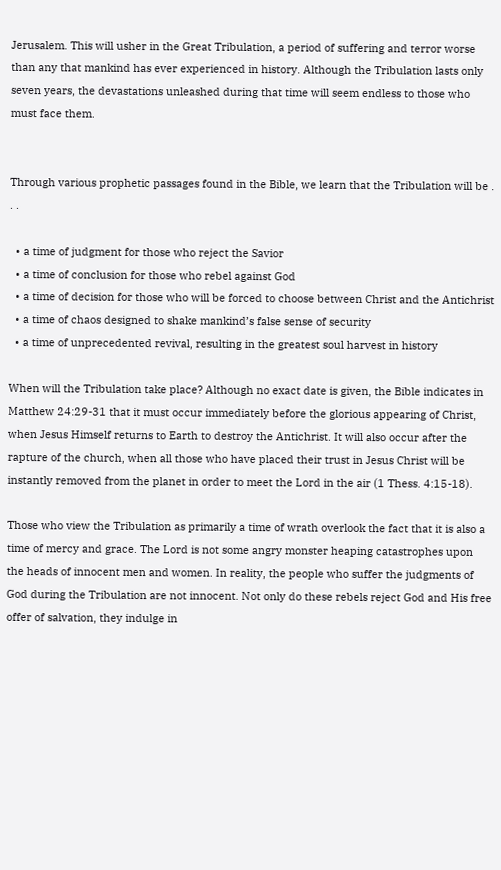Jerusalem. This will usher in the Great Tribulation, a period of suffering and terror worse than any that mankind has ever experienced in history. Although the Tribulation lasts only seven years, the devastations unleashed during that time will seem endless to those who must face them.


Through various prophetic passages found in the Bible, we learn that the Tribulation will be . . .

  • a time of judgment for those who reject the Savior
  • a time of conclusion for those who rebel against God
  • a time of decision for those who will be forced to choose between Christ and the Antichrist
  • a time of chaos designed to shake mankind’s false sense of security
  • a time of unprecedented revival, resulting in the greatest soul harvest in history

When will the Tribulation take place? Although no exact date is given, the Bible indicates in Matthew 24:29-31 that it must occur immediately before the glorious appearing of Christ, when Jesus Himself returns to Earth to destroy the Antichrist. It will also occur after the rapture of the church, when all those who have placed their trust in Jesus Christ will be instantly removed from the planet in order to meet the Lord in the air (1 Thess. 4:15-18).

Those who view the Tribulation as primarily a time of wrath overlook the fact that it is also a time of mercy and grace. The Lord is not some angry monster heaping catastrophes upon the heads of innocent men and women. In reality, the people who suffer the judgments of God during the Tribulation are not innocent. Not only do these rebels reject God and His free offer of salvation, they indulge in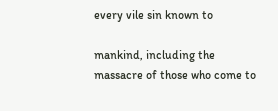every vile sin known to

mankind, including the massacre of those who come to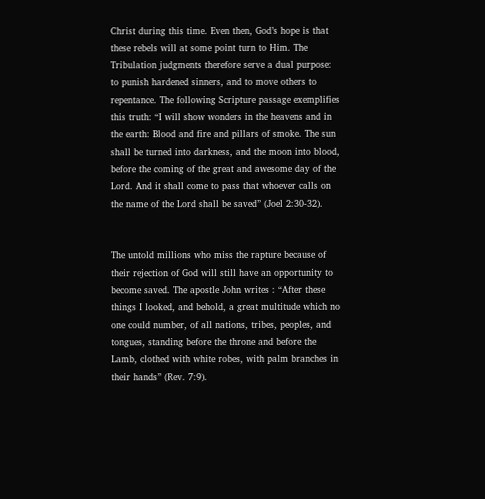Christ during this time. Even then, God’s hope is that these rebels will at some point turn to Him. The Tribulation judgments therefore serve a dual purpose: to punish hardened sinners, and to move others to repentance. The following Scripture passage exemplifies this truth: “I will show wonders in the heavens and in the earth: Blood and fire and pillars of smoke. The sun shall be turned into darkness, and the moon into blood, before the coming of the great and awesome day of the Lord. And it shall come to pass that whoever calls on the name of the Lord shall be saved” (Joel 2:30-32).


The untold millions who miss the rapture because of their rejection of God will still have an opportunity to become saved. The apostle John writes : “After these things I looked, and behold, a great multitude which no one could number, of all nations, tribes, peoples, and tongues, standing before the throne and before the Lamb, clothed with white robes, with palm branches in their hands” (Rev. 7:9).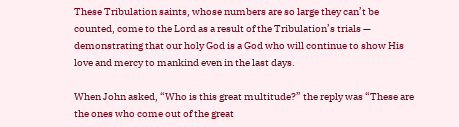These Tribulation saints, whose numbers are so large they can’t be counted, come to the Lord as a result of the Tribulation’s trials — demonstrating that our holy God is a God who will continue to show His love and mercy to mankind even in the last days.

When John asked, “Who is this great multitude?” the reply was “These are the ones who come out of the great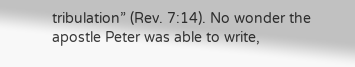tribulation” (Rev. 7:14). No wonder the apostle Peter was able to write,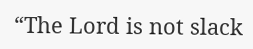“The Lord is not slack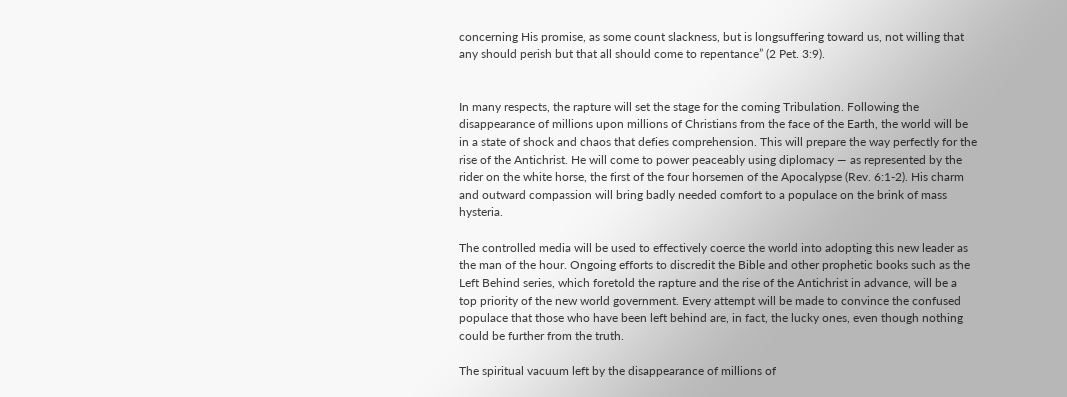concerning His promise, as some count slackness, but is longsuffering toward us, not willing that any should perish but that all should come to repentance” (2 Pet. 3:9).


In many respects, the rapture will set the stage for the coming Tribulation. Following the disappearance of millions upon millions of Christians from the face of the Earth, the world will be in a state of shock and chaos that defies comprehension. This will prepare the way perfectly for the rise of the Antichrist. He will come to power peaceably using diplomacy — as represented by the rider on the white horse, the first of the four horsemen of the Apocalypse (Rev. 6:1-2). His charm and outward compassion will bring badly needed comfort to a populace on the brink of mass hysteria.

The controlled media will be used to effectively coerce the world into adopting this new leader as the man of the hour. Ongoing efforts to discredit the Bible and other prophetic books such as the Left Behind series, which foretold the rapture and the rise of the Antichrist in advance, will be a top priority of the new world government. Every attempt will be made to convince the confused populace that those who have been left behind are, in fact, the lucky ones, even though nothing could be further from the truth.

The spiritual vacuum left by the disappearance of millions of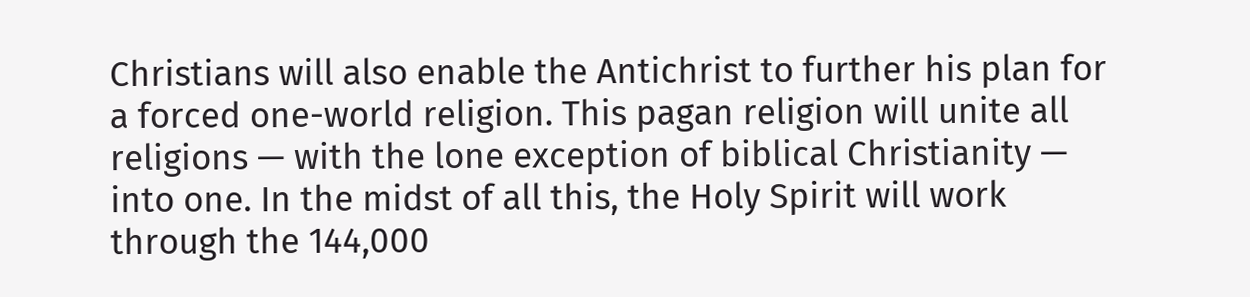Christians will also enable the Antichrist to further his plan for a forced one-world religion. This pagan religion will unite all religions — with the lone exception of biblical Christianity — into one. In the midst of all this, the Holy Spirit will work through the 144,000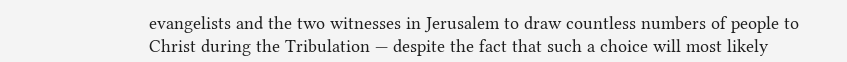evangelists and the two witnesses in Jerusalem to draw countless numbers of people to Christ during the Tribulation — despite the fact that such a choice will most likely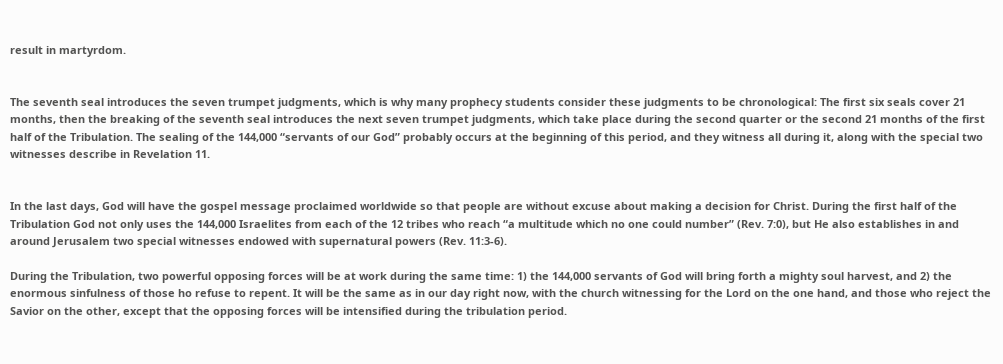result in martyrdom.


The seventh seal introduces the seven trumpet judgments, which is why many prophecy students consider these judgments to be chronological: The first six seals cover 21 months, then the breaking of the seventh seal introduces the next seven trumpet judgments, which take place during the second quarter or the second 21 months of the first half of the Tribulation. The sealing of the 144,000 “servants of our God” probably occurs at the beginning of this period, and they witness all during it, along with the special two witnesses describe in Revelation 11.


In the last days, God will have the gospel message proclaimed worldwide so that people are without excuse about making a decision for Christ. During the first half of the Tribulation God not only uses the 144,000 Israelites from each of the 12 tribes who reach “a multitude which no one could number” (Rev. 7:0), but He also establishes in and around Jerusalem two special witnesses endowed with supernatural powers (Rev. 11:3-6).

During the Tribulation, two powerful opposing forces will be at work during the same time: 1) the 144,000 servants of God will bring forth a mighty soul harvest, and 2) the enormous sinfulness of those ho refuse to repent. It will be the same as in our day right now, with the church witnessing for the Lord on the one hand, and those who reject the Savior on the other, except that the opposing forces will be intensified during the tribulation period.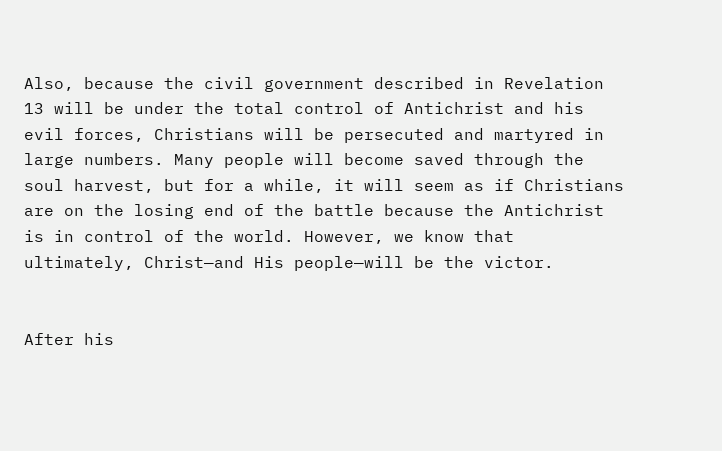Also, because the civil government described in Revelation 13 will be under the total control of Antichrist and his evil forces, Christians will be persecuted and martyred in large numbers. Many people will become saved through the soul harvest, but for a while, it will seem as if Christians are on the losing end of the battle because the Antichrist is in control of the world. However, we know that ultimately, Christ—and His people—will be the victor.


After his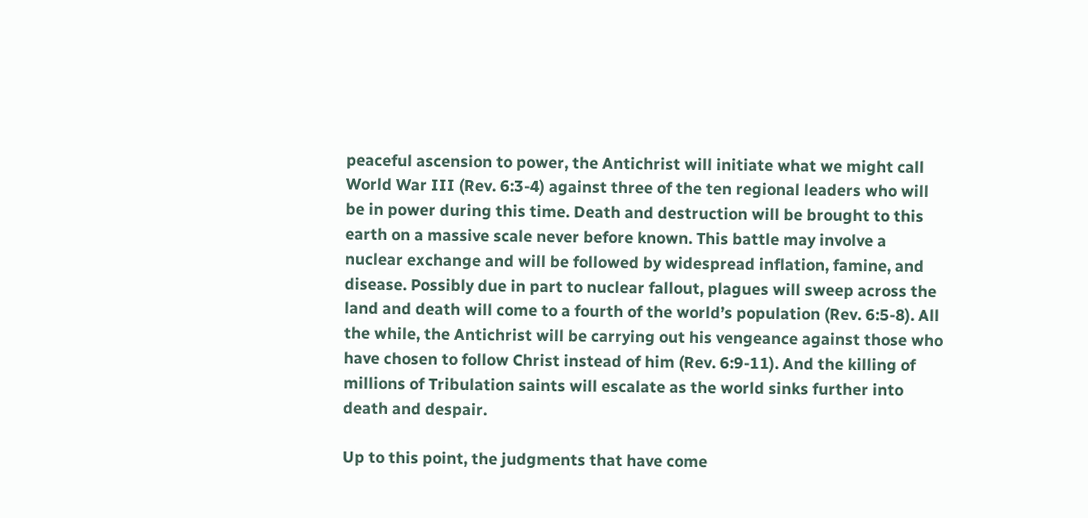peaceful ascension to power, the Antichrist will initiate what we might call World War III (Rev. 6:3-4) against three of the ten regional leaders who will be in power during this time. Death and destruction will be brought to this earth on a massive scale never before known. This battle may involve a nuclear exchange and will be followed by widespread inflation, famine, and disease. Possibly due in part to nuclear fallout, plagues will sweep across the land and death will come to a fourth of the world’s population (Rev. 6:5-8). All the while, the Antichrist will be carrying out his vengeance against those who have chosen to follow Christ instead of him (Rev. 6:9-11). And the killing of millions of Tribulation saints will escalate as the world sinks further into death and despair.

Up to this point, the judgments that have come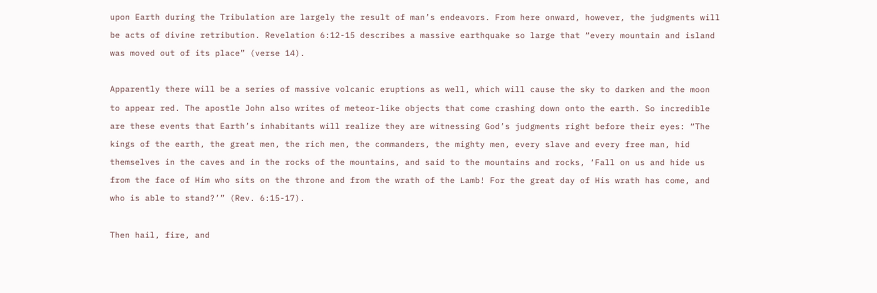upon Earth during the Tribulation are largely the result of man’s endeavors. From here onward, however, the judgments will be acts of divine retribution. Revelation 6:12-15 describes a massive earthquake so large that “every mountain and island was moved out of its place” (verse 14).

Apparently there will be a series of massive volcanic eruptions as well, which will cause the sky to darken and the moon to appear red. The apostle John also writes of meteor-like objects that come crashing down onto the earth. So incredible are these events that Earth’s inhabitants will realize they are witnessing God’s judgments right before their eyes: “The kings of the earth, the great men, the rich men, the commanders, the mighty men, every slave and every free man, hid themselves in the caves and in the rocks of the mountains, and said to the mountains and rocks, ‘Fall on us and hide us from the face of Him who sits on the throne and from the wrath of the Lamb! For the great day of His wrath has come, and who is able to stand?’” (Rev. 6:15-17).

Then hail, fire, and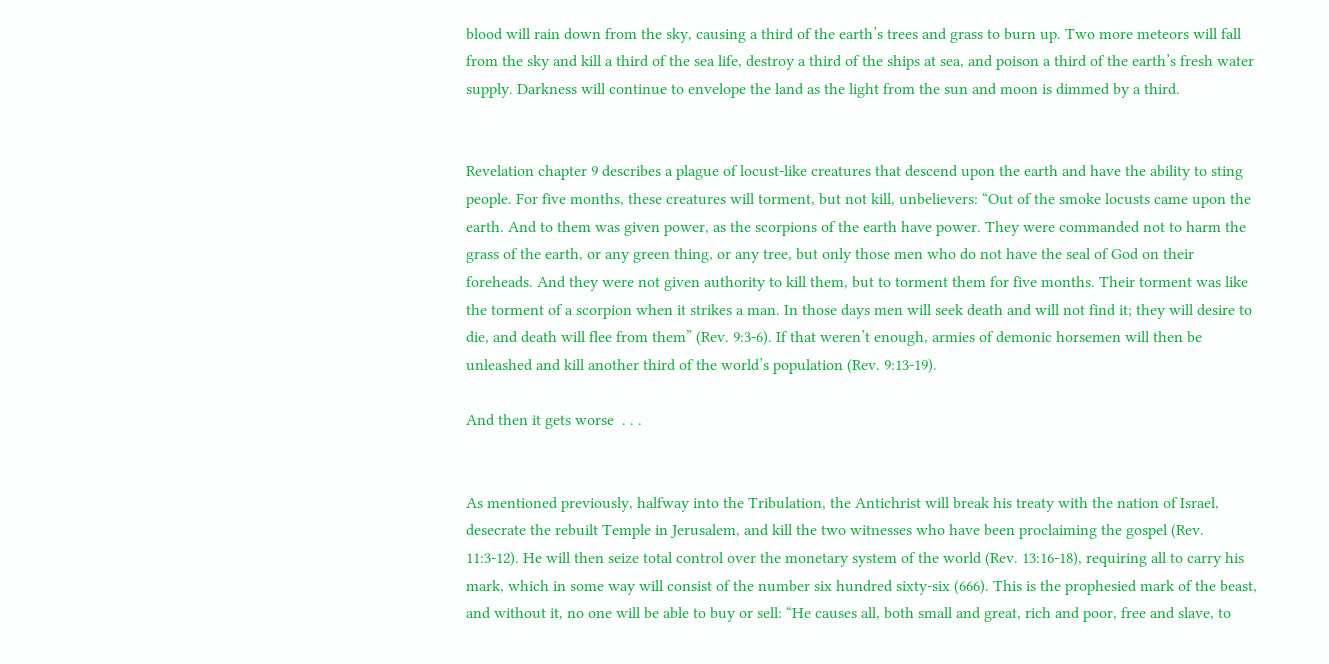blood will rain down from the sky, causing a third of the earth’s trees and grass to burn up. Two more meteors will fall from the sky and kill a third of the sea life, destroy a third of the ships at sea, and poison a third of the earth’s fresh water supply. Darkness will continue to envelope the land as the light from the sun and moon is dimmed by a third.


Revelation chapter 9 describes a plague of locust-like creatures that descend upon the earth and have the ability to sting people. For five months, these creatures will torment, but not kill, unbelievers: “Out of the smoke locusts came upon the earth. And to them was given power, as the scorpions of the earth have power. They were commanded not to harm the grass of the earth, or any green thing, or any tree, but only those men who do not have the seal of God on their foreheads. And they were not given authority to kill them, but to torment them for five months. Their torment was like the torment of a scorpion when it strikes a man. In those days men will seek death and will not find it; they will desire to die, and death will flee from them” (Rev. 9:3-6). If that weren’t enough, armies of demonic horsemen will then be unleashed and kill another third of the world’s population (Rev. 9:13-19).

And then it gets worse  . . .


As mentioned previously, halfway into the Tribulation, the Antichrist will break his treaty with the nation of Israel, desecrate the rebuilt Temple in Jerusalem, and kill the two witnesses who have been proclaiming the gospel (Rev. 11:3-12). He will then seize total control over the monetary system of the world (Rev. 13:16-18), requiring all to carry his mark, which in some way will consist of the number six hundred sixty-six (666). This is the prophesied mark of the beast, and without it, no one will be able to buy or sell: “He causes all, both small and great, rich and poor, free and slave, to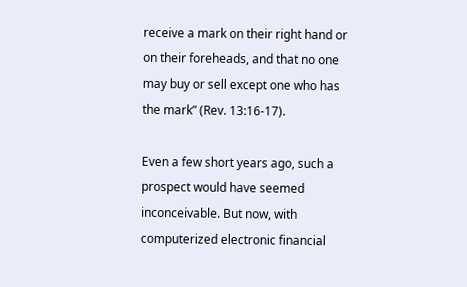receive a mark on their right hand or on their foreheads, and that no one may buy or sell except one who has the mark” (Rev. 13:16-17).

Even a few short years ago, such a prospect would have seemed inconceivable. But now, with computerized electronic financial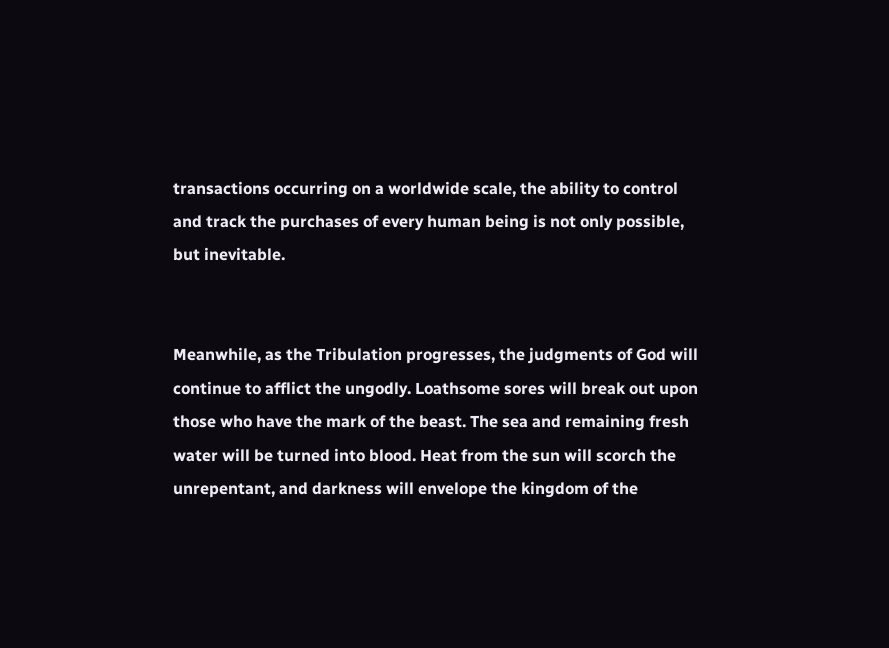transactions occurring on a worldwide scale, the ability to control and track the purchases of every human being is not only possible, but inevitable.


Meanwhile, as the Tribulation progresses, the judgments of God will continue to afflict the ungodly. Loathsome sores will break out upon those who have the mark of the beast. The sea and remaining fresh water will be turned into blood. Heat from the sun will scorch the unrepentant, and darkness will envelope the kingdom of the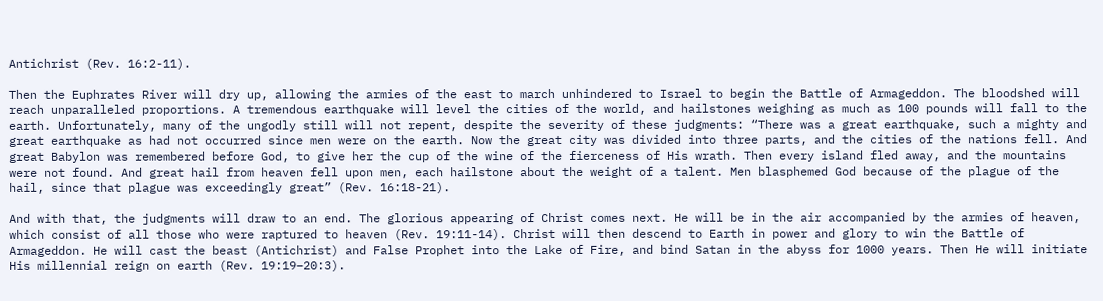Antichrist (Rev. 16:2-11).

Then the Euphrates River will dry up, allowing the armies of the east to march unhindered to Israel to begin the Battle of Armageddon. The bloodshed will reach unparalleled proportions. A tremendous earthquake will level the cities of the world, and hailstones weighing as much as 100 pounds will fall to the earth. Unfortunately, many of the ungodly still will not repent, despite the severity of these judgments: “There was a great earthquake, such a mighty and great earthquake as had not occurred since men were on the earth. Now the great city was divided into three parts, and the cities of the nations fell. And great Babylon was remembered before God, to give her the cup of the wine of the fierceness of His wrath. Then every island fled away, and the mountains were not found. And great hail from heaven fell upon men, each hailstone about the weight of a talent. Men blasphemed God because of the plague of the hail, since that plague was exceedingly great” (Rev. 16:18-21).

And with that, the judgments will draw to an end. The glorious appearing of Christ comes next. He will be in the air accompanied by the armies of heaven, which consist of all those who were raptured to heaven (Rev. 19:11-14). Christ will then descend to Earth in power and glory to win the Battle of Armageddon. He will cast the beast (Antichrist) and False Prophet into the Lake of Fire, and bind Satan in the abyss for 1000 years. Then He will initiate His millennial reign on earth (Rev. 19:19–20:3).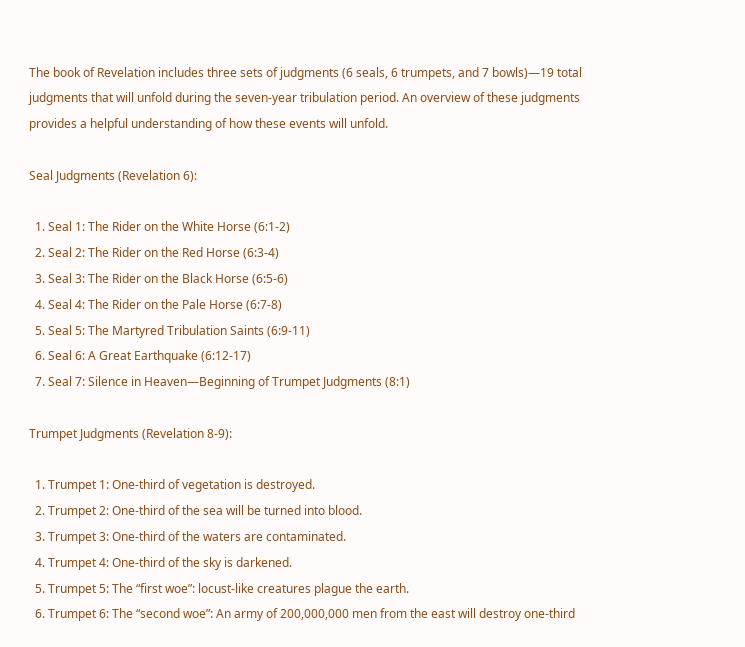The book of Revelation includes three sets of judgments (6 seals, 6 trumpets, and 7 bowls)—19 total judgments that will unfold during the seven-year tribulation period. An overview of these judgments provides a helpful understanding of how these events will unfold.

Seal Judgments (Revelation 6):

  1. Seal 1: The Rider on the White Horse (6:1-2)
  2. Seal 2: The Rider on the Red Horse (6:3-4)
  3. Seal 3: The Rider on the Black Horse (6:5-6)
  4. Seal 4: The Rider on the Pale Horse (6:7-8)
  5. Seal 5: The Martyred Tribulation Saints (6:9-11)
  6. Seal 6: A Great Earthquake (6:12-17)
  7. Seal 7: Silence in Heaven—Beginning of Trumpet Judgments (8:1)

Trumpet Judgments (Revelation 8-9):

  1. Trumpet 1: One-third of vegetation is destroyed.
  2. Trumpet 2: One-third of the sea will be turned into blood.
  3. Trumpet 3: One-third of the waters are contaminated.
  4. Trumpet 4: One-third of the sky is darkened.
  5. Trumpet 5: The “first woe”: locust-like creatures plague the earth.
  6. Trumpet 6: The “second woe”: An army of 200,000,000 men from the east will destroy one-third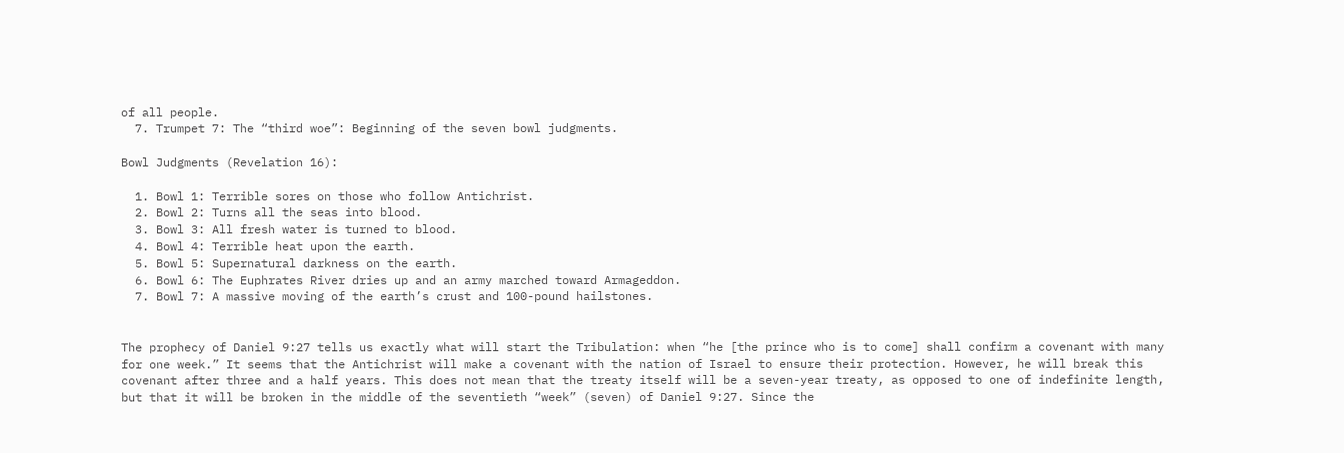of all people.
  7. Trumpet 7: The “third woe”: Beginning of the seven bowl judgments.

Bowl Judgments (Revelation 16):

  1. Bowl 1: Terrible sores on those who follow Antichrist.
  2. Bowl 2: Turns all the seas into blood.
  3. Bowl 3: All fresh water is turned to blood.
  4. Bowl 4: Terrible heat upon the earth.
  5. Bowl 5: Supernatural darkness on the earth.
  6. Bowl 6: The Euphrates River dries up and an army marched toward Armageddon.
  7. Bowl 7: A massive moving of the earth’s crust and 100-pound hailstones.


The prophecy of Daniel 9:27 tells us exactly what will start the Tribulation: when “he [the prince who is to come] shall confirm a covenant with many for one week.” It seems that the Antichrist will make a covenant with the nation of Israel to ensure their protection. However, he will break this covenant after three and a half years. This does not mean that the treaty itself will be a seven-year treaty, as opposed to one of indefinite length, but that it will be broken in the middle of the seventieth “week” (seven) of Daniel 9:27. Since the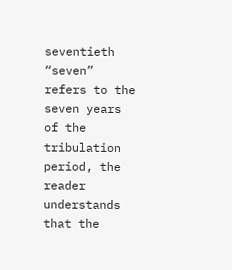seventieth “seven” refers to the seven years of the tribulation period, the reader understands that the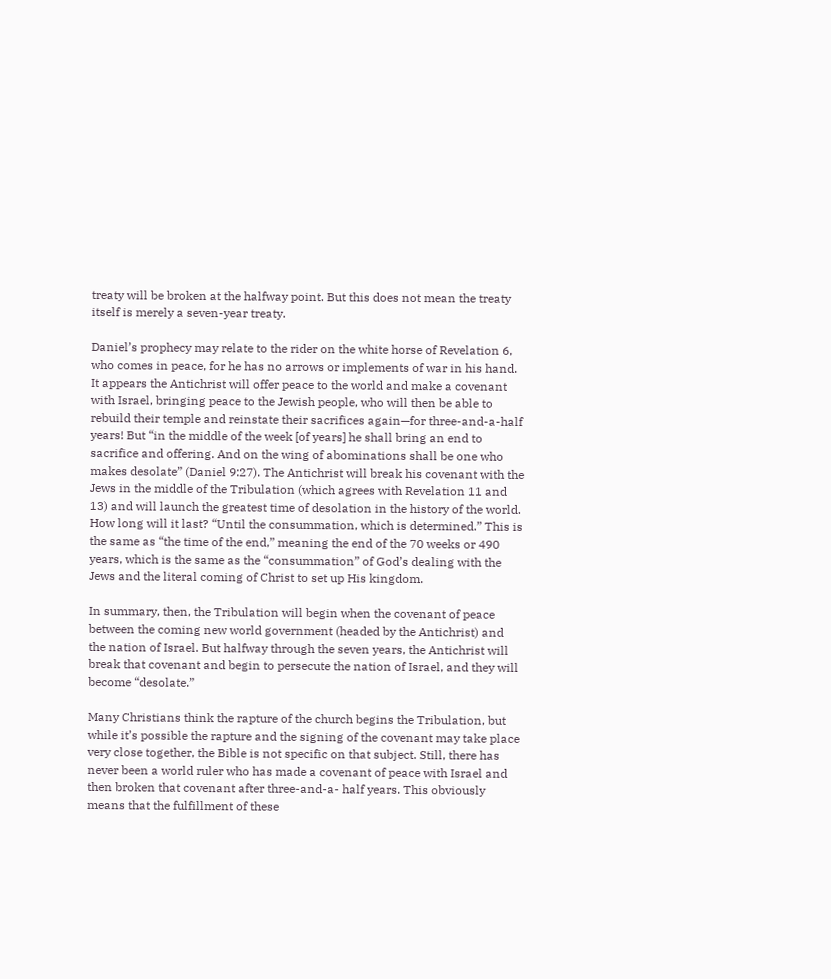treaty will be broken at the halfway point. But this does not mean the treaty itself is merely a seven-year treaty.

Daniel’s prophecy may relate to the rider on the white horse of Revelation 6, who comes in peace, for he has no arrows or implements of war in his hand. It appears the Antichrist will offer peace to the world and make a covenant with Israel, bringing peace to the Jewish people, who will then be able to rebuild their temple and reinstate their sacrifices again—for three-and-a-half years! But “in the middle of the week [of years] he shall bring an end to sacrifice and offering. And on the wing of abominations shall be one who makes desolate” (Daniel 9:27). The Antichrist will break his covenant with the Jews in the middle of the Tribulation (which agrees with Revelation 11 and 13) and will launch the greatest time of desolation in the history of the world. How long will it last? “Until the consummation, which is determined.” This is the same as “the time of the end,” meaning the end of the 70 weeks or 490 years, which is the same as the “consummation” of God’s dealing with the Jews and the literal coming of Christ to set up His kingdom.

In summary, then, the Tribulation will begin when the covenant of peace between the coming new world government (headed by the Antichrist) and the nation of Israel. But halfway through the seven years, the Antichrist will break that covenant and begin to persecute the nation of Israel, and they will become “desolate.”

Many Christians think the rapture of the church begins the Tribulation, but while it’s possible the rapture and the signing of the covenant may take place very close together, the Bible is not specific on that subject. Still, there has never been a world ruler who has made a covenant of peace with Israel and then broken that covenant after three-and-a- half years. This obviously means that the fulfillment of these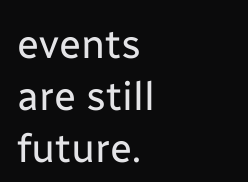events are still future.